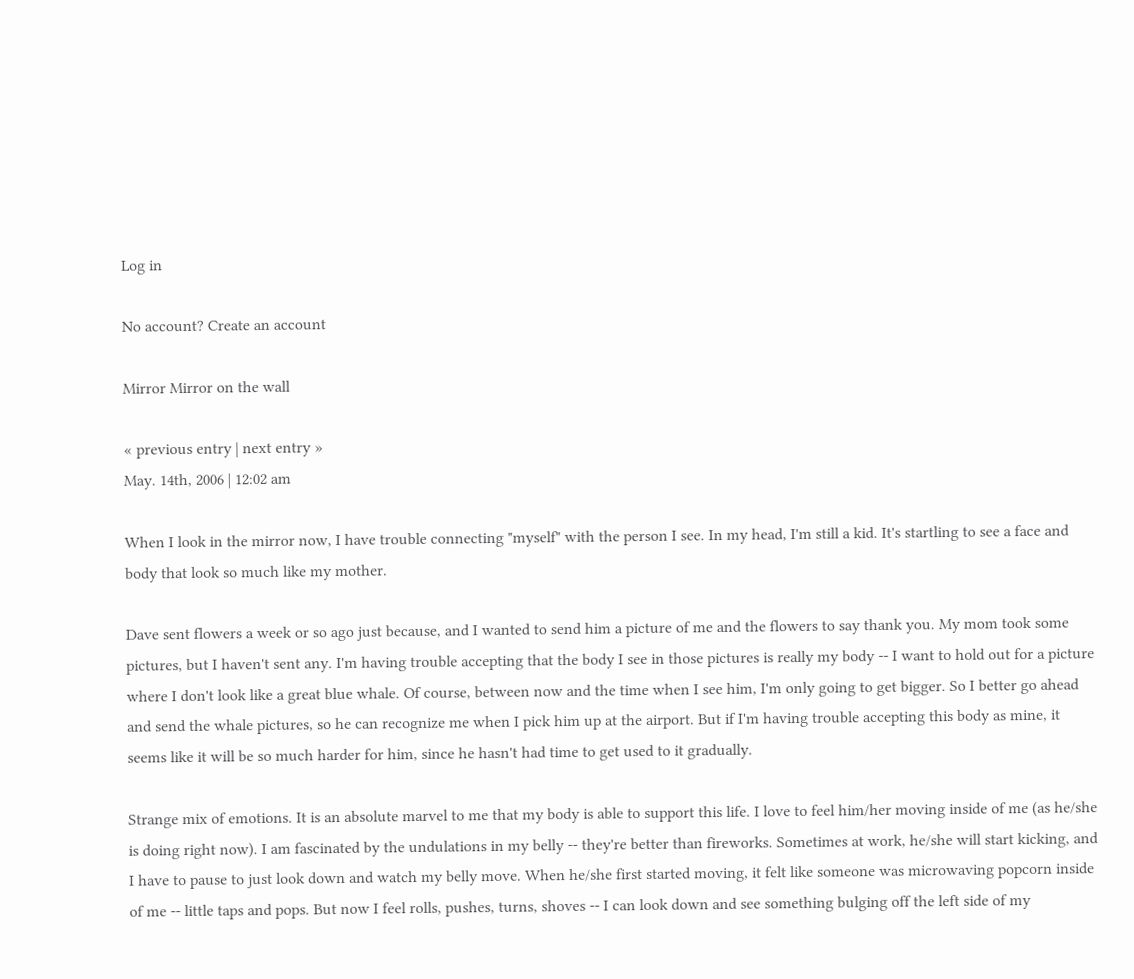Log in

No account? Create an account

Mirror Mirror on the wall

« previous entry | next entry »
May. 14th, 2006 | 12:02 am

When I look in the mirror now, I have trouble connecting "myself" with the person I see. In my head, I'm still a kid. It's startling to see a face and body that look so much like my mother.

Dave sent flowers a week or so ago just because, and I wanted to send him a picture of me and the flowers to say thank you. My mom took some pictures, but I haven't sent any. I'm having trouble accepting that the body I see in those pictures is really my body -- I want to hold out for a picture where I don't look like a great blue whale. Of course, between now and the time when I see him, I'm only going to get bigger. So I better go ahead and send the whale pictures, so he can recognize me when I pick him up at the airport. But if I'm having trouble accepting this body as mine, it seems like it will be so much harder for him, since he hasn't had time to get used to it gradually.

Strange mix of emotions. It is an absolute marvel to me that my body is able to support this life. I love to feel him/her moving inside of me (as he/she is doing right now). I am fascinated by the undulations in my belly -- they're better than fireworks. Sometimes at work, he/she will start kicking, and I have to pause to just look down and watch my belly move. When he/she first started moving, it felt like someone was microwaving popcorn inside of me -- little taps and pops. But now I feel rolls, pushes, turns, shoves -- I can look down and see something bulging off the left side of my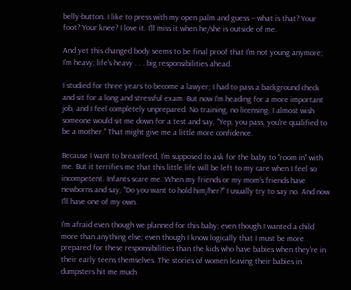belly-button. I like to press with my open palm and guess -- what is that? Your foot? Your knee? I love it. I'll miss it when he/she is outside of me.

And yet this changed body seems to be final proof that I'm not young anymore; I'm heavy; life's heavy . . . big responsibilities ahead.

I studied for three years to become a lawyer; I had to pass a background check and sit for a long and stressful exam. But now I'm heading for a more important job, and I feel completely unprepared. No training, no licensing. I almost wish someone would sit me down for a test and say, "Yep, you pass, you're qualified to be a mother." That might give me a little more confidence.

Because I want to breastfeed, I'm supposed to ask for the baby to "room in" with me. But it terrifies me that this little life will be left to my care when I feel so incompetent. Infants scare me. When my friends or my mom's friends have newborns and say, "Do you want to hold him/her?" I usually try to say no. And now I'll have one of my own.

I'm afraid even though we planned for this baby; even though I wanted a child more than anything else; even though I know logically that I must be more prepared for these responsibilities than the kids who have babies when they're in their early teens themselves. The stories of women leaving their babies in dumpsters hit me much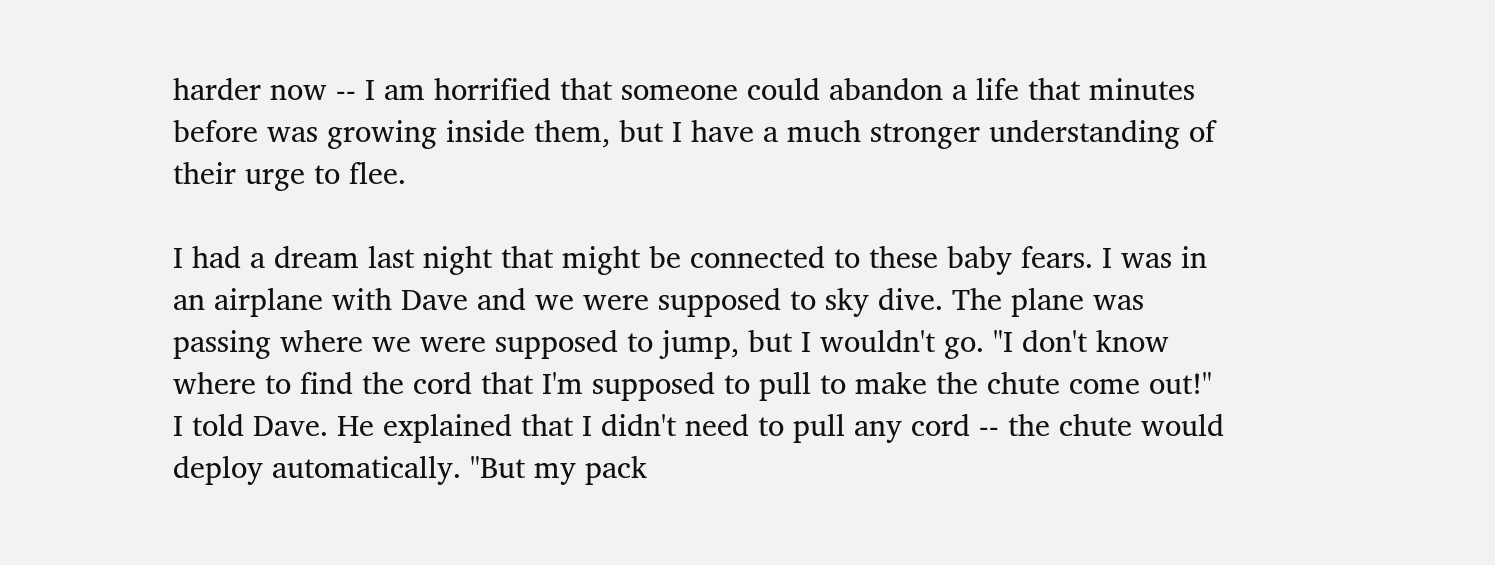harder now -- I am horrified that someone could abandon a life that minutes before was growing inside them, but I have a much stronger understanding of their urge to flee.

I had a dream last night that might be connected to these baby fears. I was in an airplane with Dave and we were supposed to sky dive. The plane was passing where we were supposed to jump, but I wouldn't go. "I don't know where to find the cord that I'm supposed to pull to make the chute come out!" I told Dave. He explained that I didn't need to pull any cord -- the chute would deploy automatically. "But my pack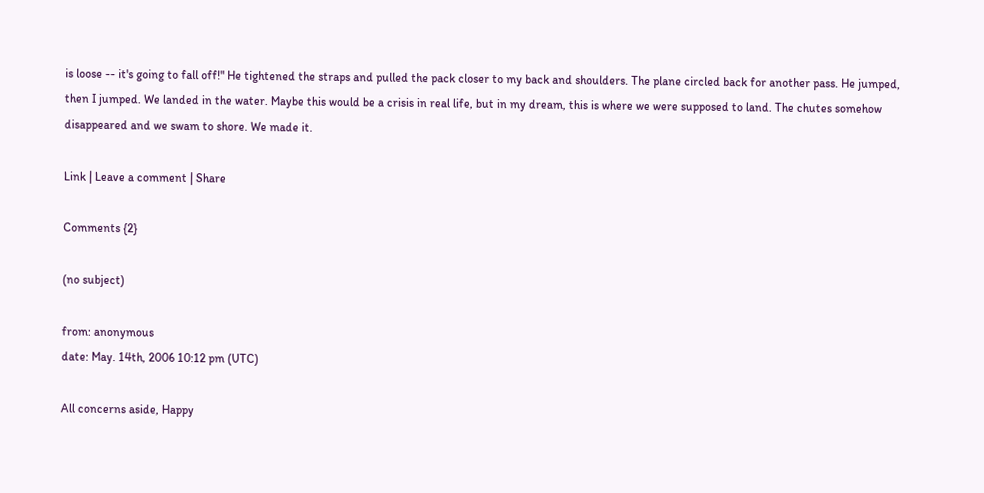is loose -- it's going to fall off!" He tightened the straps and pulled the pack closer to my back and shoulders. The plane circled back for another pass. He jumped, then I jumped. We landed in the water. Maybe this would be a crisis in real life, but in my dream, this is where we were supposed to land. The chutes somehow disappeared and we swam to shore. We made it.

Link | Leave a comment | Share

Comments {2}

(no subject)

from: anonymous
date: May. 14th, 2006 10:12 pm (UTC)

All concerns aside, Happy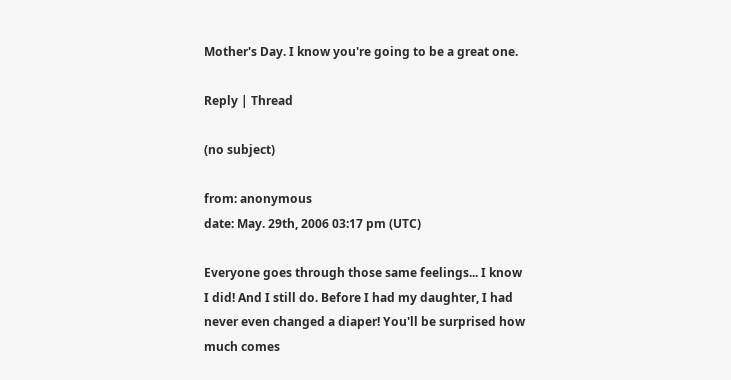Mother's Day. I know you're going to be a great one.

Reply | Thread

(no subject)

from: anonymous
date: May. 29th, 2006 03:17 pm (UTC)

Everyone goes through those same feelings... I know I did! And I still do. Before I had my daughter, I had never even changed a diaper! You'll be surprised how much comes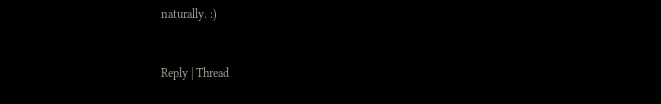naturally. :)


Reply | Thread